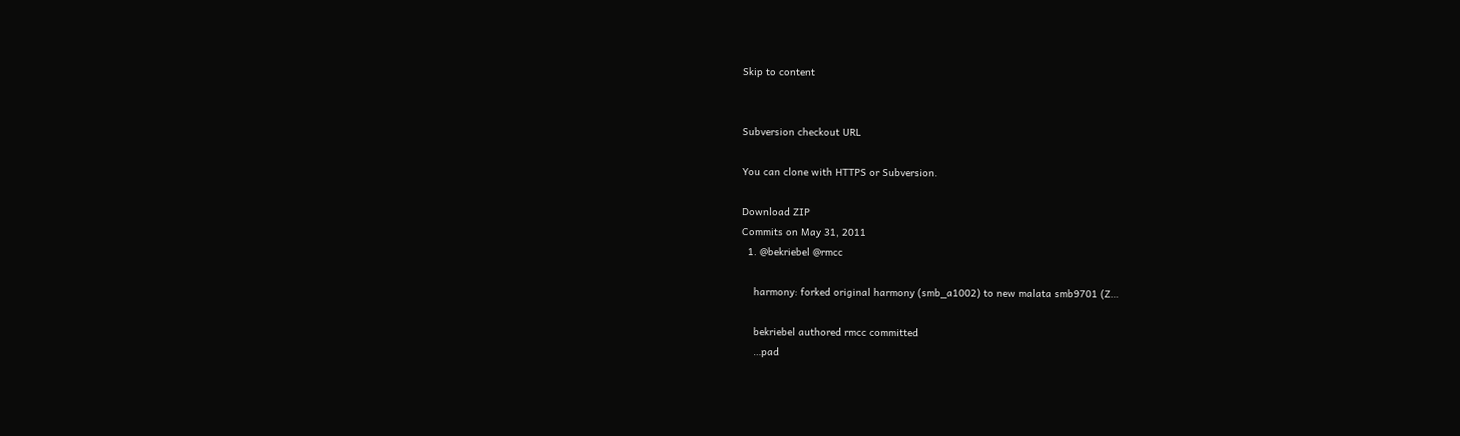Skip to content


Subversion checkout URL

You can clone with HTTPS or Subversion.

Download ZIP
Commits on May 31, 2011
  1. @bekriebel @rmcc

    harmony: forked original harmony (smb_a1002) to new malata smb9701 (Z…

    bekriebel authored rmcc committed
    …pad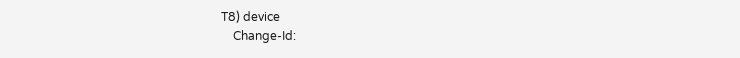T8) device
    Change-Id: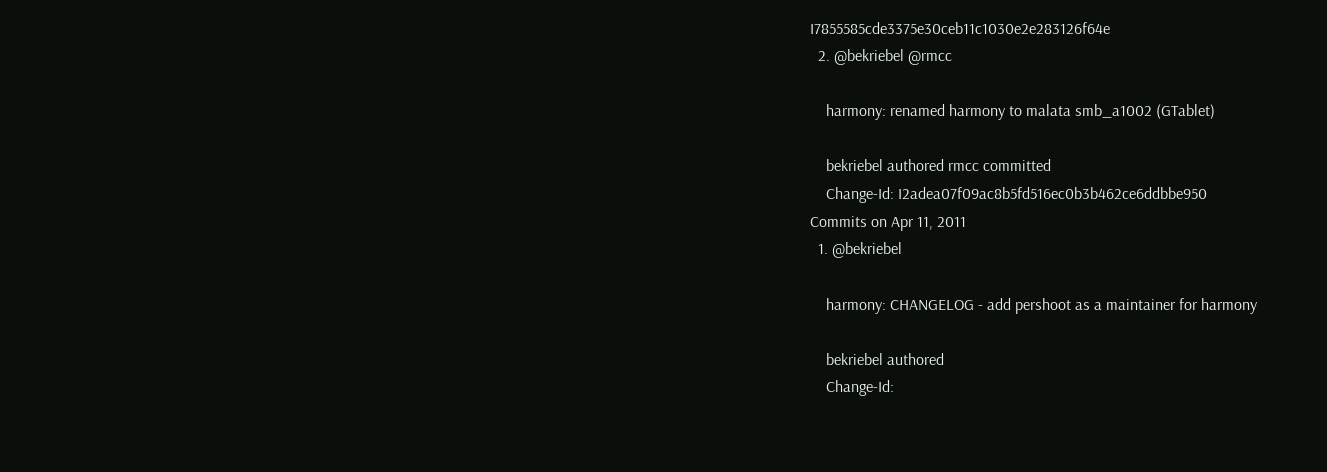I7855585cde3375e30ceb11c1030e2e283126f64e
  2. @bekriebel @rmcc

    harmony: renamed harmony to malata smb_a1002 (GTablet)

    bekriebel authored rmcc committed
    Change-Id: I2adea07f09ac8b5fd516ec0b3b462ce6ddbbe950
Commits on Apr 11, 2011
  1. @bekriebel

    harmony: CHANGELOG - add pershoot as a maintainer for harmony

    bekriebel authored
    Change-Id: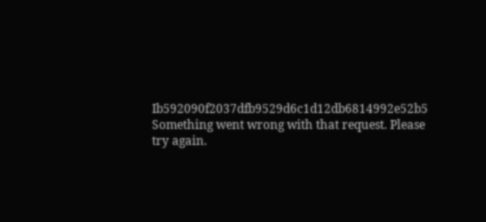Ib592090f2037dfb9529d6c1d12db6814992e52b5
Something went wrong with that request. Please try again.